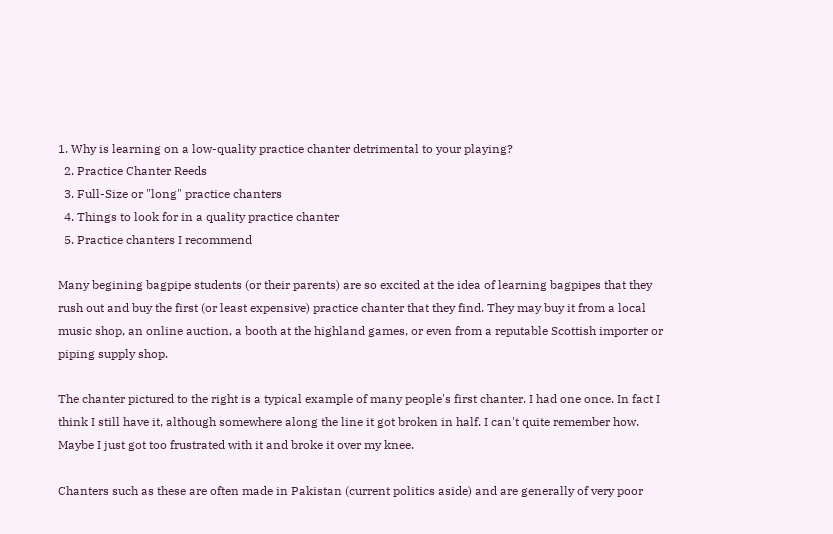1. Why is learning on a low-quality practice chanter detrimental to your playing?
  2. Practice Chanter Reeds
  3. Full-Size or "long" practice chanters
  4. Things to look for in a quality practice chanter
  5. Practice chanters I recommend

Many begining bagpipe students (or their parents) are so excited at the idea of learning bagpipes that they rush out and buy the first (or least expensive) practice chanter that they find. They may buy it from a local music shop, an online auction, a booth at the highland games, or even from a reputable Scottish importer or piping supply shop.

The chanter pictured to the right is a typical example of many people's first chanter. I had one once. In fact I think I still have it, although somewhere along the line it got broken in half. I can't quite remember how. Maybe I just got too frustrated with it and broke it over my knee.

Chanters such as these are often made in Pakistan (current politics aside) and are generally of very poor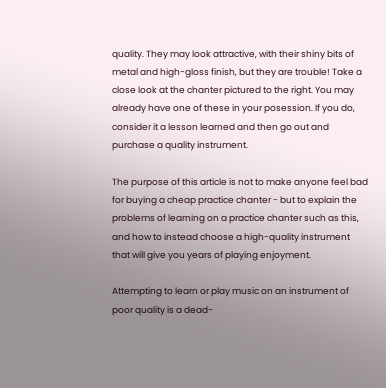quality. They may look attractive, with their shiny bits of metal and high-gloss finish, but they are trouble! Take a close look at the chanter pictured to the right. You may already have one of these in your posession. If you do, consider it a lesson learned and then go out and purchase a quality instrument.

The purpose of this article is not to make anyone feel bad for buying a cheap practice chanter - but to explain the problems of learning on a practice chanter such as this, and how to instead choose a high-quality instrument that will give you years of playing enjoyment.

Attempting to learn or play music on an instrument of poor quality is a dead-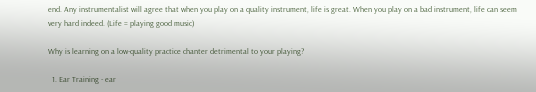end. Any instrumentalist will agree that when you play on a quality instrument, life is great. When you play on a bad instrument, life can seem very hard indeed. (Life = playing good music)

Why is learning on a low-quality practice chanter detrimental to your playing?

  1. Ear Training - ear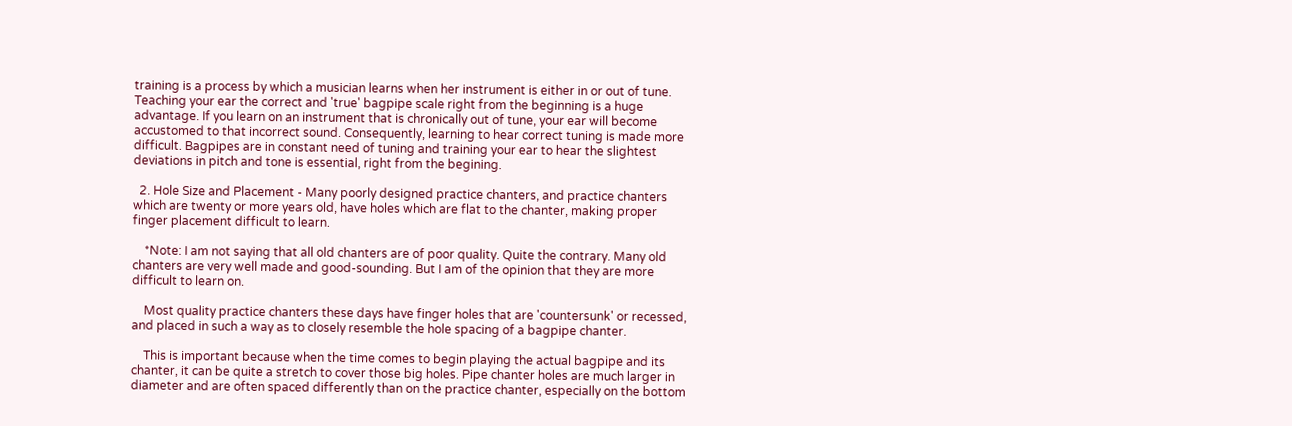training is a process by which a musician learns when her instrument is either in or out of tune. Teaching your ear the correct and 'true' bagpipe scale right from the beginning is a huge advantage. If you learn on an instrument that is chronically out of tune, your ear will become accustomed to that incorrect sound. Consequently, learning to hear correct tuning is made more difficult. Bagpipes are in constant need of tuning and training your ear to hear the slightest deviations in pitch and tone is essential, right from the begining.

  2. Hole Size and Placement - Many poorly designed practice chanters, and practice chanters which are twenty or more years old, have holes which are flat to the chanter, making proper finger placement difficult to learn.

    *Note: I am not saying that all old chanters are of poor quality. Quite the contrary. Many old chanters are very well made and good-sounding. But I am of the opinion that they are more difficult to learn on.

    Most quality practice chanters these days have finger holes that are 'countersunk' or recessed, and placed in such a way as to closely resemble the hole spacing of a bagpipe chanter.

    This is important because when the time comes to begin playing the actual bagpipe and its chanter, it can be quite a stretch to cover those big holes. Pipe chanter holes are much larger in diameter and are often spaced differently than on the practice chanter, especially on the bottom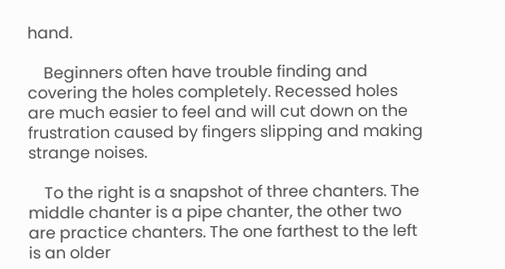hand.

    Beginners often have trouble finding and covering the holes completely. Recessed holes are much easier to feel and will cut down on the frustration caused by fingers slipping and making strange noises.

    To the right is a snapshot of three chanters. The middle chanter is a pipe chanter, the other two are practice chanters. The one farthest to the left is an older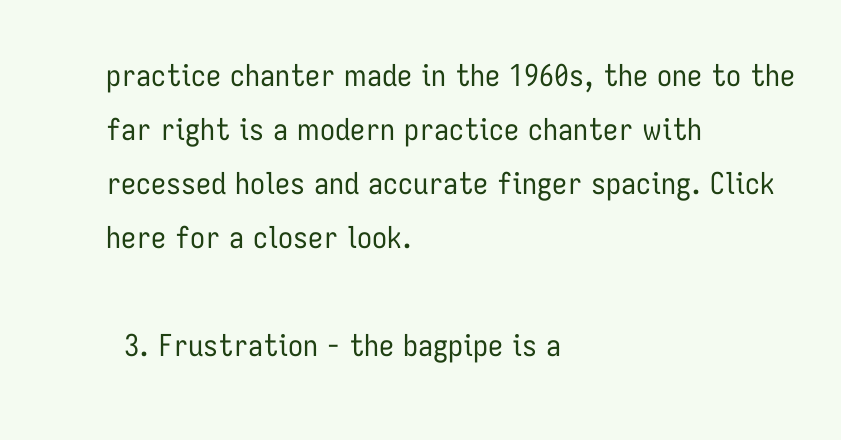practice chanter made in the 1960s, the one to the far right is a modern practice chanter with recessed holes and accurate finger spacing. Click here for a closer look.

  3. Frustration - the bagpipe is a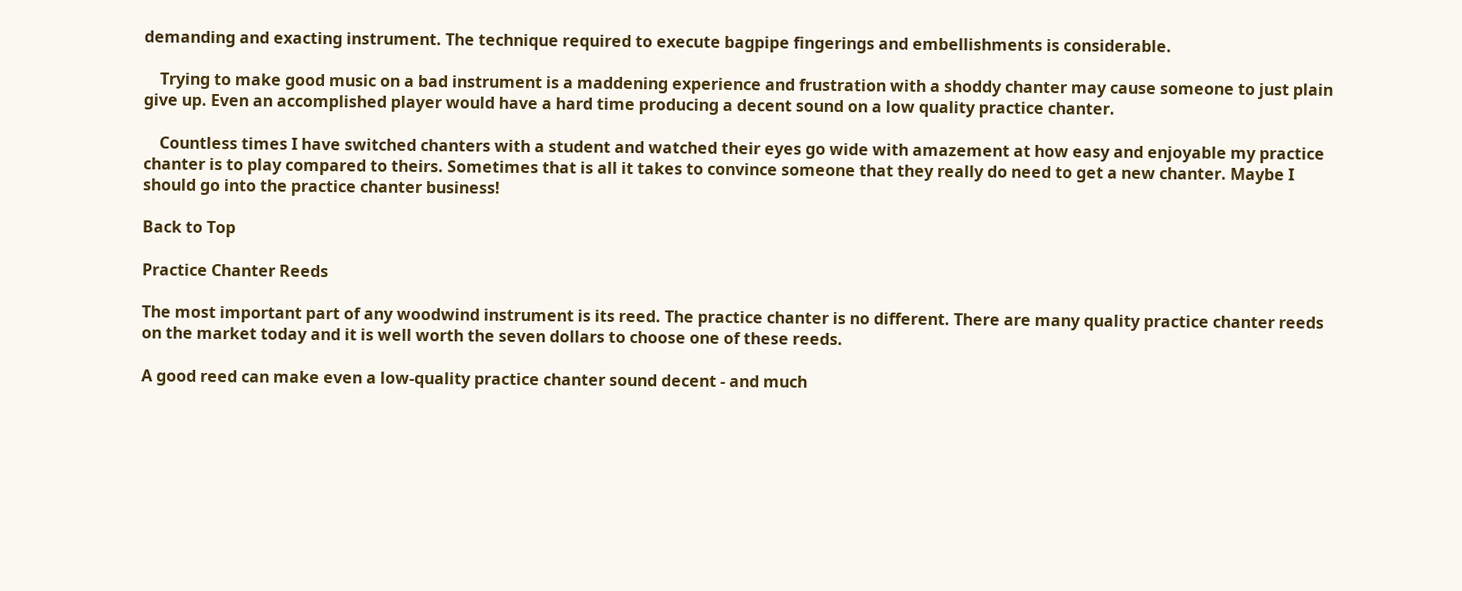demanding and exacting instrument. The technique required to execute bagpipe fingerings and embellishments is considerable.

    Trying to make good music on a bad instrument is a maddening experience and frustration with a shoddy chanter may cause someone to just plain give up. Even an accomplished player would have a hard time producing a decent sound on a low quality practice chanter.

    Countless times I have switched chanters with a student and watched their eyes go wide with amazement at how easy and enjoyable my practice chanter is to play compared to theirs. Sometimes that is all it takes to convince someone that they really do need to get a new chanter. Maybe I should go into the practice chanter business!

Back to Top

Practice Chanter Reeds

The most important part of any woodwind instrument is its reed. The practice chanter is no different. There are many quality practice chanter reeds on the market today and it is well worth the seven dollars to choose one of these reeds.

A good reed can make even a low-quality practice chanter sound decent - and much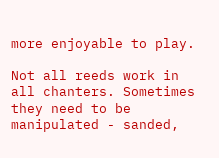more enjoyable to play.

Not all reeds work in all chanters. Sometimes they need to be manipulated - sanded,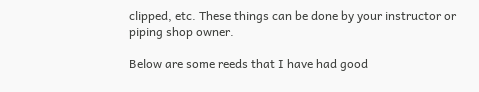clipped, etc. These things can be done by your instructor or piping shop owner.

Below are some reeds that I have had good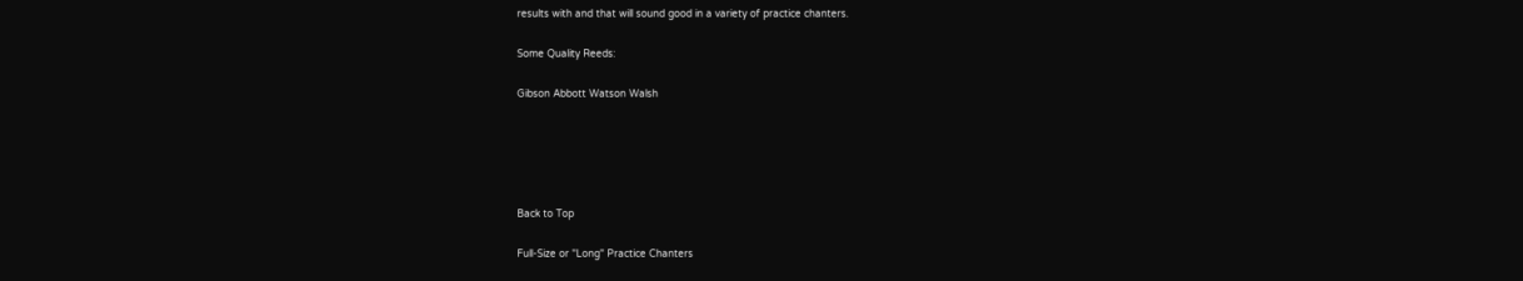results with and that will sound good in a variety of practice chanters.

Some Quality Reeds:

Gibson Abbott Watson Walsh





Back to Top

Full-Size or "Long" Practice Chanters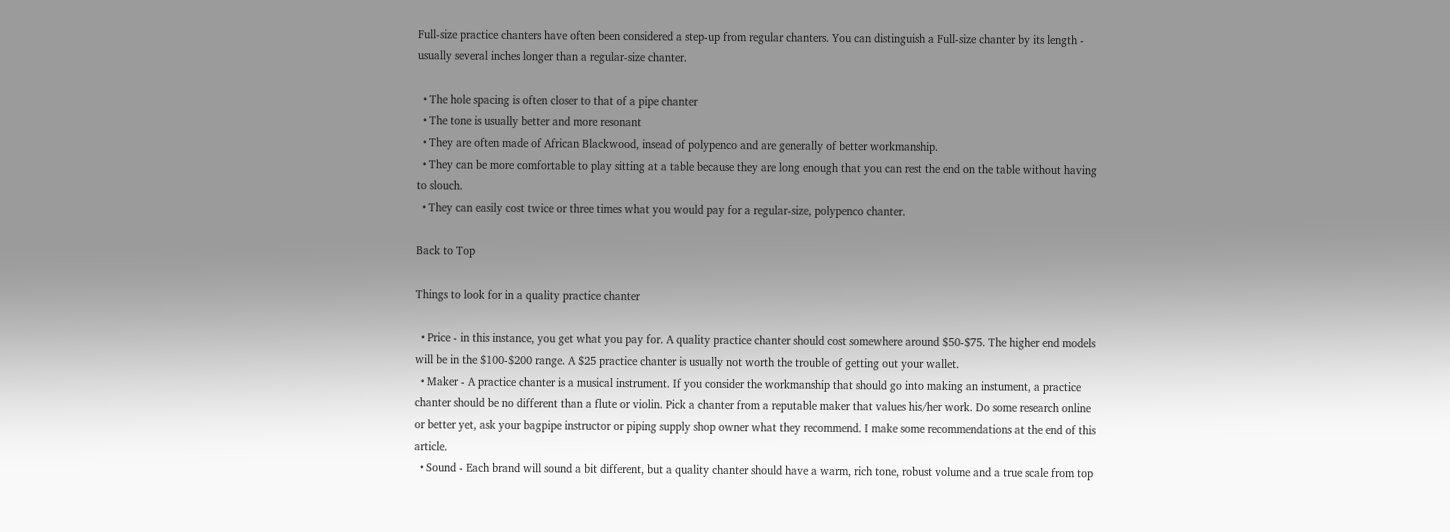Full-size practice chanters have often been considered a step-up from regular chanters. You can distinguish a Full-size chanter by its length - usually several inches longer than a regular-size chanter.

  • The hole spacing is often closer to that of a pipe chanter
  • The tone is usually better and more resonant
  • They are often made of African Blackwood, insead of polypenco and are generally of better workmanship.
  • They can be more comfortable to play sitting at a table because they are long enough that you can rest the end on the table without having to slouch.
  • They can easily cost twice or three times what you would pay for a regular-size, polypenco chanter.

Back to Top

Things to look for in a quality practice chanter

  • Price - in this instance, you get what you pay for. A quality practice chanter should cost somewhere around $50-$75. The higher end models will be in the $100-$200 range. A $25 practice chanter is usually not worth the trouble of getting out your wallet.
  • Maker - A practice chanter is a musical instrument. If you consider the workmanship that should go into making an instument, a practice chanter should be no different than a flute or violin. Pick a chanter from a reputable maker that values his/her work. Do some research online or better yet, ask your bagpipe instructor or piping supply shop owner what they recommend. I make some recommendations at the end of this article.
  • Sound - Each brand will sound a bit different, but a quality chanter should have a warm, rich tone, robust volume and a true scale from top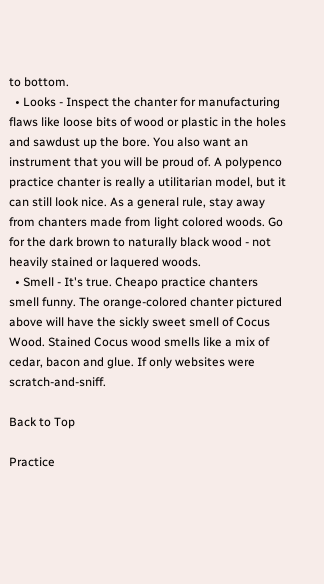to bottom.
  • Looks - Inspect the chanter for manufacturing flaws like loose bits of wood or plastic in the holes and sawdust up the bore. You also want an instrument that you will be proud of. A polypenco practice chanter is really a utilitarian model, but it can still look nice. As a general rule, stay away from chanters made from light colored woods. Go for the dark brown to naturally black wood - not heavily stained or laquered woods.
  • Smell - It's true. Cheapo practice chanters smell funny. The orange-colored chanter pictured above will have the sickly sweet smell of Cocus Wood. Stained Cocus wood smells like a mix of cedar, bacon and glue. If only websites were scratch-and-sniff.

Back to Top

Practice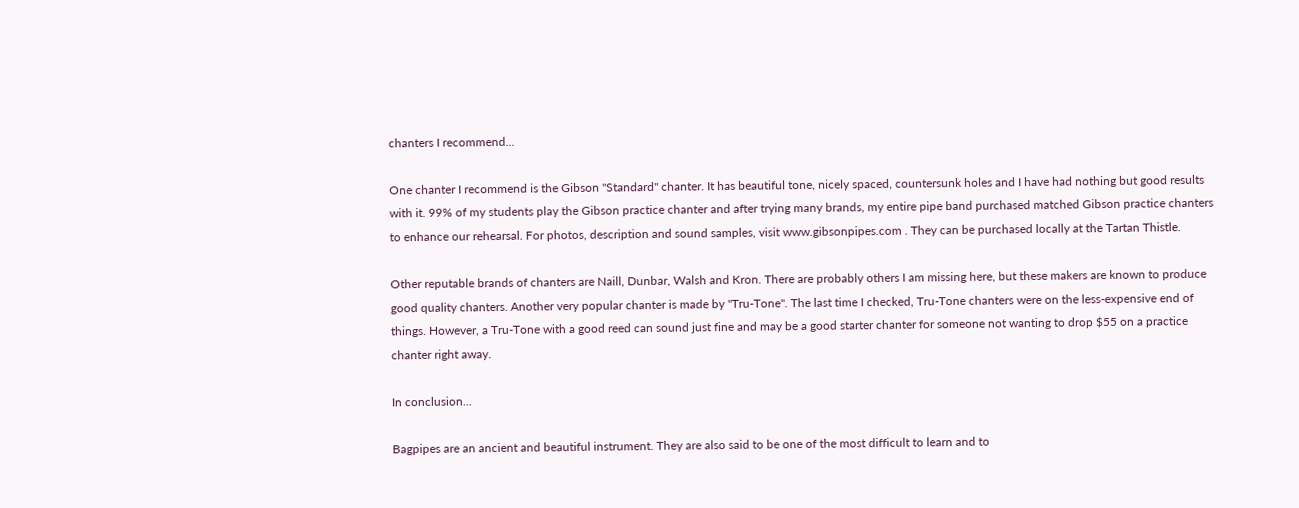chanters I recommend...

One chanter I recommend is the Gibson "Standard" chanter. It has beautiful tone, nicely spaced, countersunk holes and I have had nothing but good results with it. 99% of my students play the Gibson practice chanter and after trying many brands, my entire pipe band purchased matched Gibson practice chanters to enhance our rehearsal. For photos, description and sound samples, visit www.gibsonpipes.com . They can be purchased locally at the Tartan Thistle.

Other reputable brands of chanters are Naill, Dunbar, Walsh and Kron. There are probably others I am missing here, but these makers are known to produce good quality chanters. Another very popular chanter is made by "Tru-Tone". The last time I checked, Tru-Tone chanters were on the less-expensive end of things. However, a Tru-Tone with a good reed can sound just fine and may be a good starter chanter for someone not wanting to drop $55 on a practice chanter right away.

In conclusion...

Bagpipes are an ancient and beautiful instrument. They are also said to be one of the most difficult to learn and to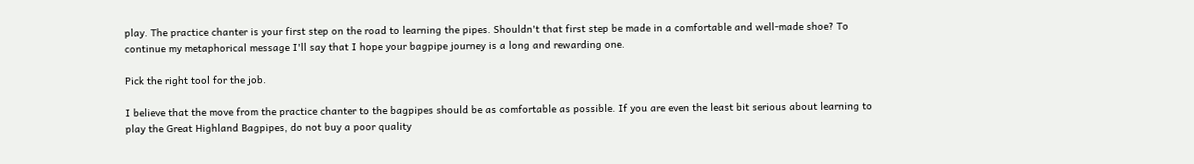play. The practice chanter is your first step on the road to learning the pipes. Shouldn't that first step be made in a comfortable and well-made shoe? To continue my metaphorical message I'll say that I hope your bagpipe journey is a long and rewarding one.

Pick the right tool for the job.

I believe that the move from the practice chanter to the bagpipes should be as comfortable as possible. If you are even the least bit serious about learning to play the Great Highland Bagpipes, do not buy a poor quality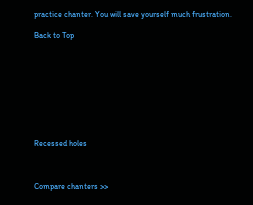practice chanter. You will save yourself much frustration.

Back to Top









Recessed holes



Compare chanters >>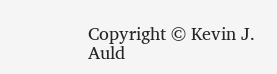Copyright © Kevin J. Auld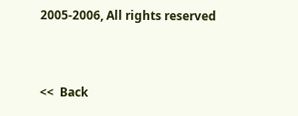2005-2006, All rights reserved


<<  Back